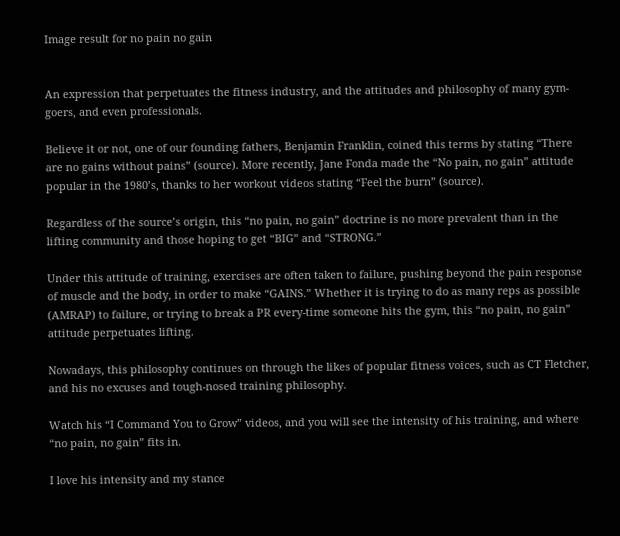Image result for no pain no gain


An expression that perpetuates the fitness industry, and the attitudes and philosophy of many gym-goers, and even professionals.

Believe it or not, one of our founding fathers, Benjamin Franklin, coined this terms by stating “There are no gains without pains” (source). More recently, Jane Fonda made the “No pain, no gain” attitude popular in the 1980’s, thanks to her workout videos stating “Feel the burn” (source).

Regardless of the source’s origin, this “no pain, no gain” doctrine is no more prevalent than in the lifting community and those hoping to get “BIG” and “STRONG.”

Under this attitude of training, exercises are often taken to failure, pushing beyond the pain response of muscle and the body, in order to make “GAINS.” Whether it is trying to do as many reps as possible (AMRAP) to failure, or trying to break a PR every-time someone hits the gym, this “no pain, no gain” attitude perpetuates lifting.

Nowadays, this philosophy continues on through the likes of popular fitness voices, such as CT Fletcher, and his no excuses and tough-nosed training philosophy.

Watch his “I Command You to Grow” videos, and you will see the intensity of his training, and where “no pain, no gain” fits in.

I love his intensity and my stance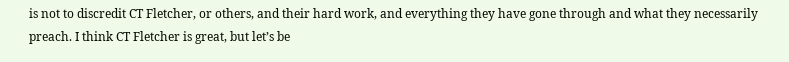is not to discredit CT Fletcher, or others, and their hard work, and everything they have gone through and what they necessarily preach. I think CT Fletcher is great, but let’s be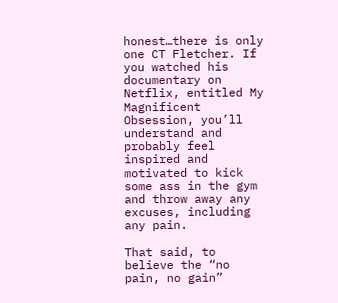honest…there is only one CT Fletcher. If you watched his documentary on Netflix, entitled My Magnificent Obsession, you’ll understand and probably feel inspired and motivated to kick some ass in the gym and throw away any excuses, including any pain.

That said, to believe the “no pain, no gain”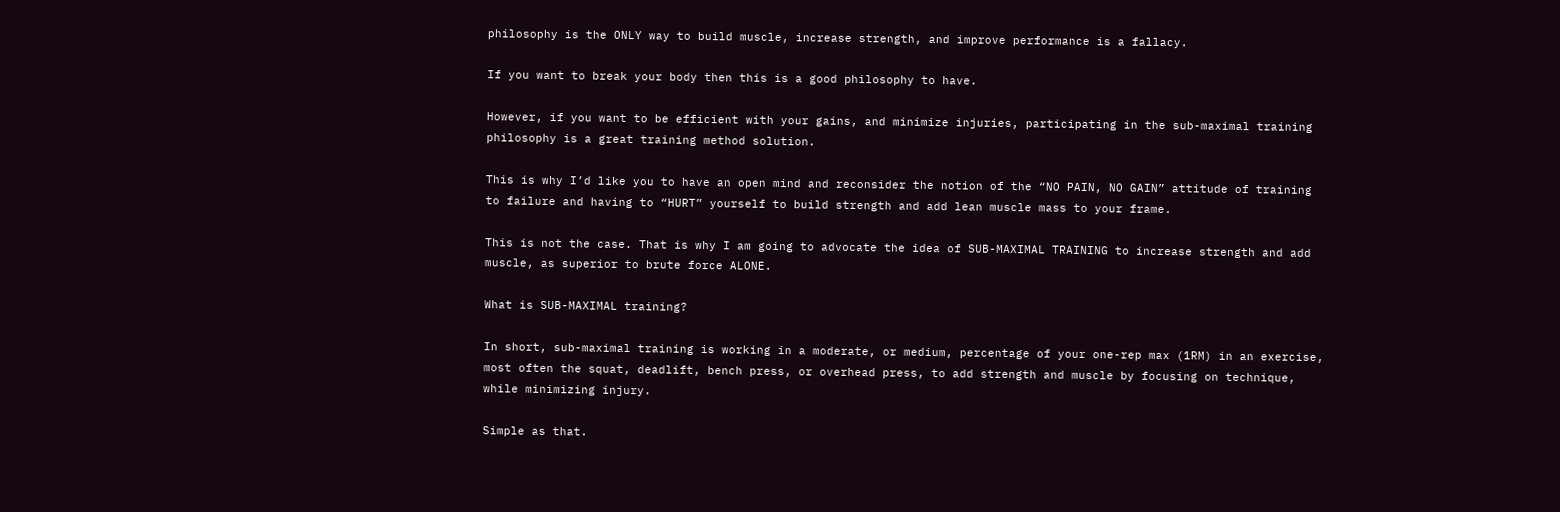philosophy is the ONLY way to build muscle, increase strength, and improve performance is a fallacy.

If you want to break your body then this is a good philosophy to have.

However, if you want to be efficient with your gains, and minimize injuries, participating in the sub-maximal training philosophy is a great training method solution.

This is why I’d like you to have an open mind and reconsider the notion of the “NO PAIN, NO GAIN” attitude of training to failure and having to “HURT” yourself to build strength and add lean muscle mass to your frame.

This is not the case. That is why I am going to advocate the idea of SUB-MAXIMAL TRAINING to increase strength and add muscle, as superior to brute force ALONE.

What is SUB-MAXIMAL training?

In short, sub-maximal training is working in a moderate, or medium, percentage of your one-rep max (1RM) in an exercise, most often the squat, deadlift, bench press, or overhead press, to add strength and muscle by focusing on technique, while minimizing injury.

Simple as that.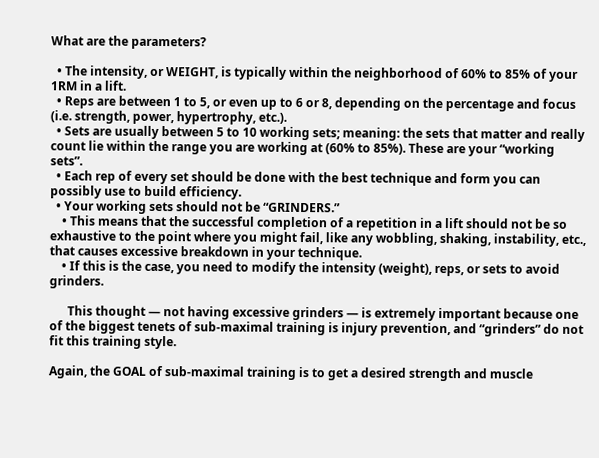What are the parameters?

  • The intensity, or WEIGHT, is typically within the neighborhood of 60% to 85% of your 1RM in a lift.
  • Reps are between 1 to 5, or even up to 6 or 8, depending on the percentage and focus (i.e. strength, power, hypertrophy, etc.).
  • Sets are usually between 5 to 10 working sets; meaning: the sets that matter and really count lie within the range you are working at (60% to 85%). These are your “working sets”.
  • Each rep of every set should be done with the best technique and form you can possibly use to build efficiency.
  • Your working sets should not be “GRINDERS.”
    • This means that the successful completion of a repetition in a lift should not be so exhaustive to the point where you might fail, like any wobbling, shaking, instability, etc., that causes excessive breakdown in your technique.
    • If this is the case, you need to modify the intensity (weight), reps, or sets to avoid grinders.

      This thought — not having excessive grinders — is extremely important because one of the biggest tenets of sub-maximal training is injury prevention, and “grinders” do not fit this training style.

Again, the GOAL of sub-maximal training is to get a desired strength and muscle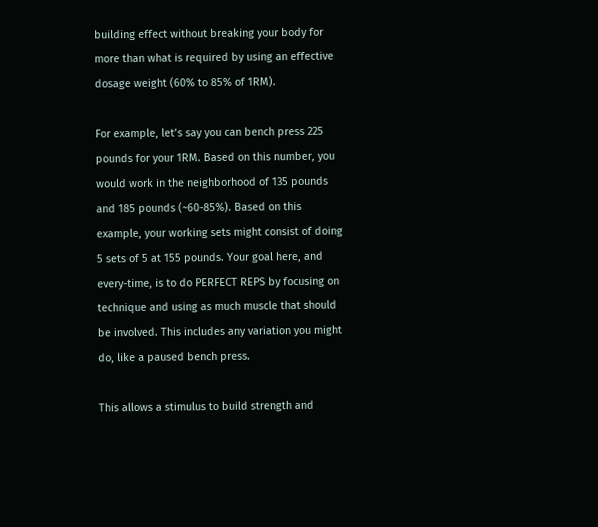building effect without breaking your body for more than what is required by using an effective dosage weight (60% to 85% of 1RM).

For example, let’s say you can bench press 225 pounds for your 1RM. Based on this number, you would work in the neighborhood of 135 pounds and 185 pounds (~60-85%). Based on this example, your working sets might consist of doing 5 sets of 5 at 155 pounds. Your goal here, and every-time, is to do PERFECT REPS by focusing on technique and using as much muscle that should be involved. This includes any variation you might do, like a paused bench press.

This allows a stimulus to build strength and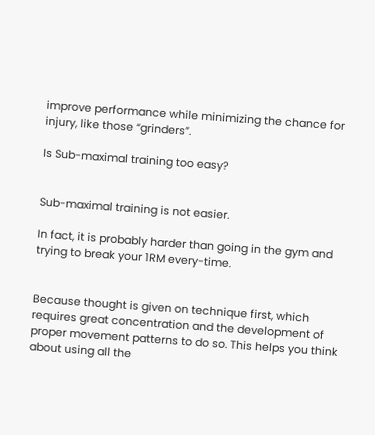improve performance while minimizing the chance for injury, like those “grinders”.

Is Sub-maximal training too easy?


Sub-maximal training is not easier.

In fact, it is probably harder than going in the gym and trying to break your 1RM every-time.


Because thought is given on technique first, which requires great concentration and the development of proper movement patterns to do so. This helps you think about using all the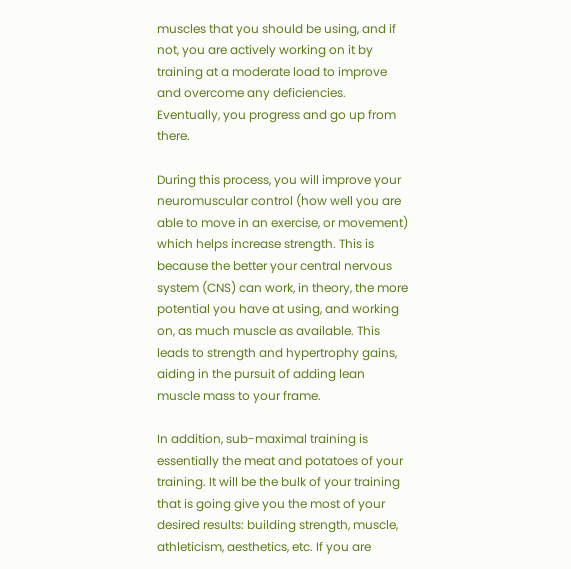muscles that you should be using, and if not, you are actively working on it by training at a moderate load to improve and overcome any deficiencies. Eventually, you progress and go up from there.

During this process, you will improve your neuromuscular control (how well you are able to move in an exercise, or movement) which helps increase strength. This is because the better your central nervous system (CNS) can work, in theory, the more potential you have at using, and working on, as much muscle as available. This leads to strength and hypertrophy gains, aiding in the pursuit of adding lean muscle mass to your frame.

In addition, sub-maximal training is essentially the meat and potatoes of your training. It will be the bulk of your training that is going give you the most of your desired results: building strength, muscle, athleticism, aesthetics, etc. If you are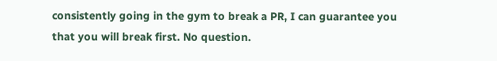consistently going in the gym to break a PR, I can guarantee you that you will break first. No question.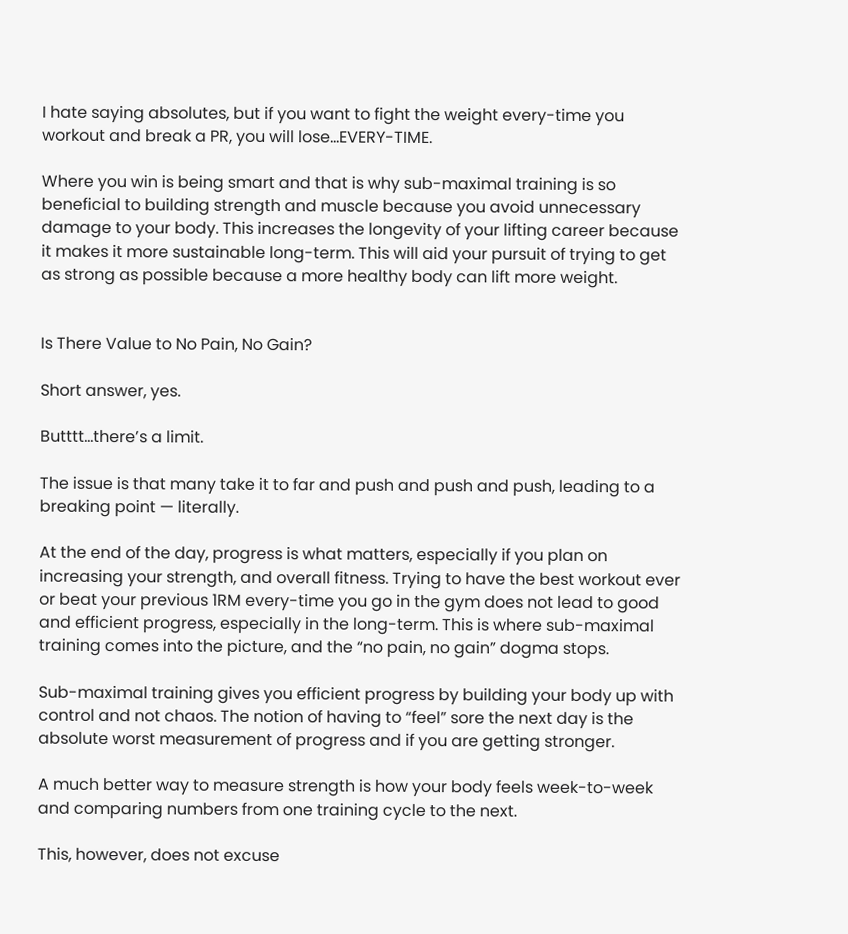I hate saying absolutes, but if you want to fight the weight every-time you workout and break a PR, you will lose…EVERY-TIME.

Where you win is being smart and that is why sub-maximal training is so beneficial to building strength and muscle because you avoid unnecessary damage to your body. This increases the longevity of your lifting career because it makes it more sustainable long-term. This will aid your pursuit of trying to get as strong as possible because a more healthy body can lift more weight.


Is There Value to No Pain, No Gain?

Short answer, yes.

Butttt…there’s a limit.

The issue is that many take it to far and push and push and push, leading to a breaking point — literally.

At the end of the day, progress is what matters, especially if you plan on increasing your strength, and overall fitness. Trying to have the best workout ever or beat your previous 1RM every-time you go in the gym does not lead to good and efficient progress, especially in the long-term. This is where sub-maximal training comes into the picture, and the “no pain, no gain” dogma stops.

Sub-maximal training gives you efficient progress by building your body up with control and not chaos. The notion of having to “feel” sore the next day is the absolute worst measurement of progress and if you are getting stronger.

A much better way to measure strength is how your body feels week-to-week and comparing numbers from one training cycle to the next.

This, however, does not excuse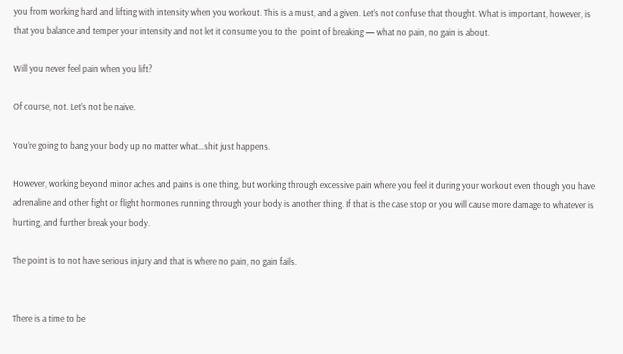you from working hard and lifting with intensity when you workout. This is a must, and a given. Let’s not confuse that thought. What is important, however, is that you balance and temper your intensity and not let it consume you to the  point of breaking — what no pain, no gain is about.

Will you never feel pain when you lift?

Of course, not. Let’s not be naive.

You’re going to bang your body up no matter what…shit just happens.

However, working beyond minor aches and pains is one thing, but working through excessive pain where you feel it during your workout even though you have adrenaline and other fight or flight hormones running through your body is another thing. If that is the case stop or you will cause more damage to whatever is hurting, and further break your body.

The point is to not have serious injury and that is where no pain, no gain fails.


There is a time to be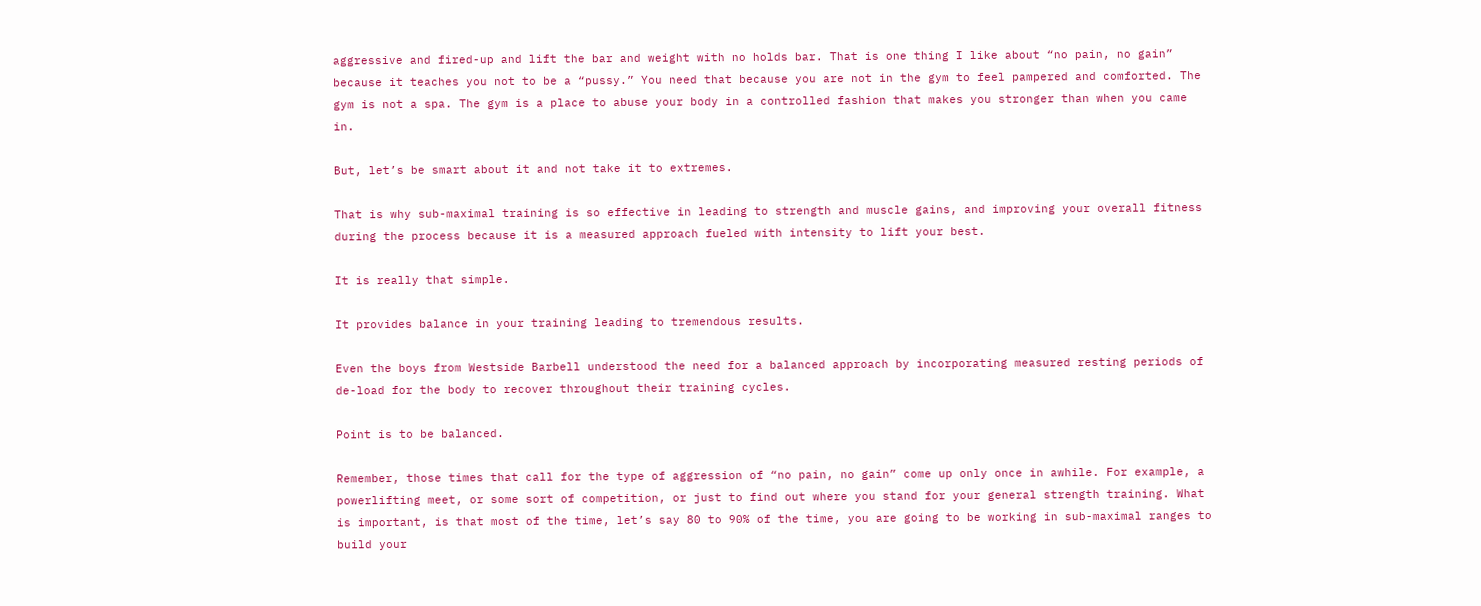aggressive and fired-up and lift the bar and weight with no holds bar. That is one thing I like about “no pain, no gain” because it teaches you not to be a “pussy.” You need that because you are not in the gym to feel pampered and comforted. The gym is not a spa. The gym is a place to abuse your body in a controlled fashion that makes you stronger than when you came in.

But, let’s be smart about it and not take it to extremes.

That is why sub-maximal training is so effective in leading to strength and muscle gains, and improving your overall fitness during the process because it is a measured approach fueled with intensity to lift your best.

It is really that simple.

It provides balance in your training leading to tremendous results.

Even the boys from Westside Barbell understood the need for a balanced approach by incorporating measured resting periods of de-load for the body to recover throughout their training cycles.

Point is to be balanced.

Remember, those times that call for the type of aggression of “no pain, no gain” come up only once in awhile. For example, a powerlifting meet, or some sort of competition, or just to find out where you stand for your general strength training. What is important, is that most of the time, let’s say 80 to 90% of the time, you are going to be working in sub-maximal ranges to build your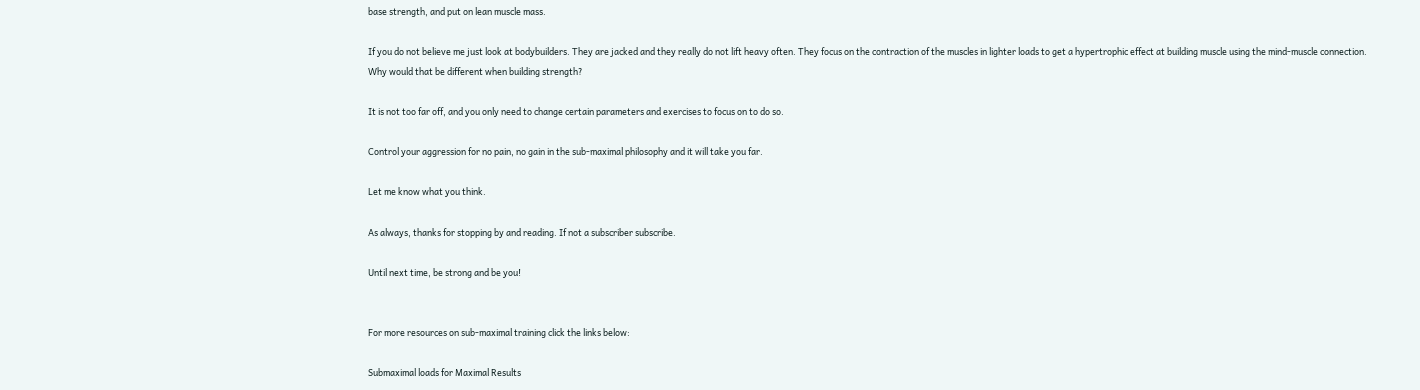base strength, and put on lean muscle mass.

If you do not believe me just look at bodybuilders. They are jacked and they really do not lift heavy often. They focus on the contraction of the muscles in lighter loads to get a hypertrophic effect at building muscle using the mind-muscle connection. Why would that be different when building strength?

It is not too far off, and you only need to change certain parameters and exercises to focus on to do so.

Control your aggression for no pain, no gain in the sub-maximal philosophy and it will take you far.

Let me know what you think.

As always, thanks for stopping by and reading. If not a subscriber subscribe.

Until next time, be strong and be you!


For more resources on sub-maximal training click the links below:

Submaximal loads for Maximal Results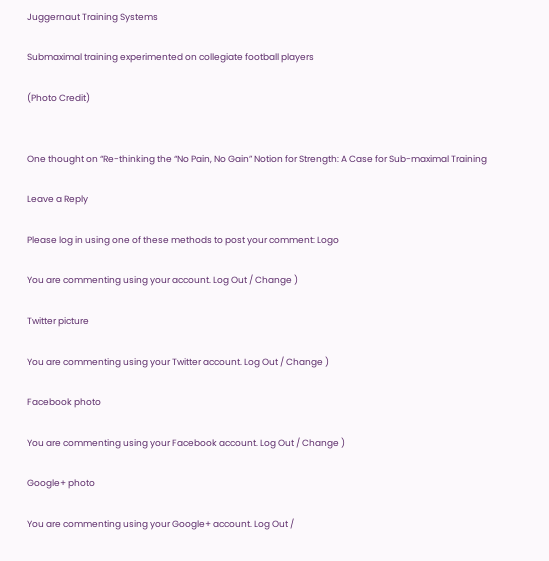Juggernaut Training Systems

Submaximal training experimented on collegiate football players

(Photo Credit)


One thought on “Re-thinking the “No Pain, No Gain” Notion for Strength: A Case for Sub-maximal Training

Leave a Reply

Please log in using one of these methods to post your comment: Logo

You are commenting using your account. Log Out / Change )

Twitter picture

You are commenting using your Twitter account. Log Out / Change )

Facebook photo

You are commenting using your Facebook account. Log Out / Change )

Google+ photo

You are commenting using your Google+ account. Log Out /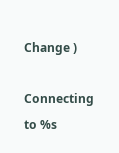Change )

Connecting to %s